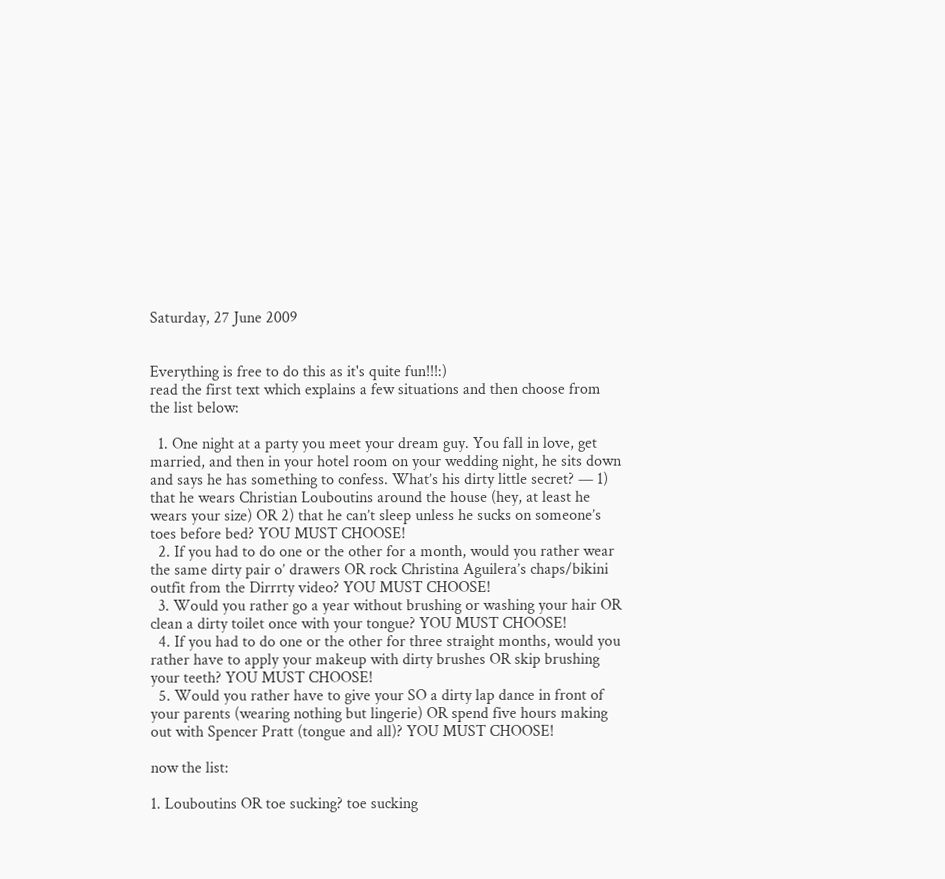Saturday, 27 June 2009


Everything is free to do this as it's quite fun!!!:)
read the first text which explains a few situations and then choose from the list below:

  1. One night at a party you meet your dream guy. You fall in love, get married, and then in your hotel room on your wedding night, he sits down and says he has something to confess. What’s his dirty little secret? — 1) that he wears Christian Louboutins around the house (hey, at least he wears your size) OR 2) that he can’t sleep unless he sucks on someone’s toes before bed? YOU MUST CHOOSE!
  2. If you had to do one or the other for a month, would you rather wear the same dirty pair o’ drawers OR rock Christina Aguilera’s chaps/bikini outfit from the Dirrrty video? YOU MUST CHOOSE!
  3. Would you rather go a year without brushing or washing your hair OR clean a dirty toilet once with your tongue? YOU MUST CHOOSE!
  4. If you had to do one or the other for three straight months, would you rather have to apply your makeup with dirty brushes OR skip brushing your teeth? YOU MUST CHOOSE!
  5. Would you rather have to give your SO a dirty lap dance in front of your parents (wearing nothing but lingerie) OR spend five hours making out with Spencer Pratt (tongue and all)? YOU MUST CHOOSE!

now the list:

1. Louboutins OR toe sucking? toe sucking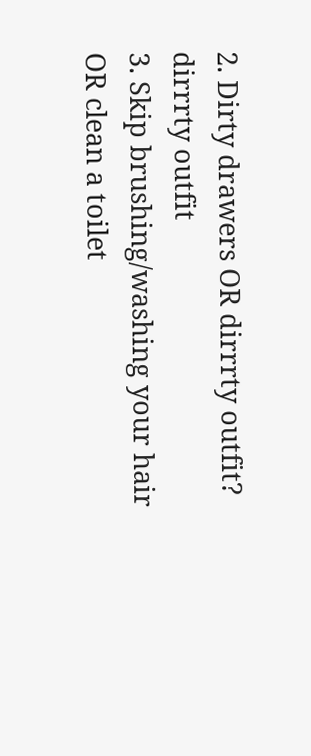2. Dirty drawers OR dirrrty outfit? dirrrty outfit
3. Skip brushing/washing your hair OR clean a toilet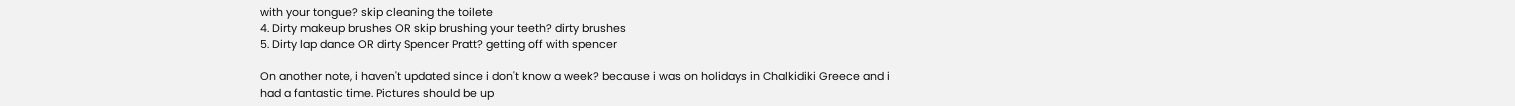with your tongue? skip cleaning the toilete
4. Dirty makeup brushes OR skip brushing your teeth? dirty brushes
5. Dirty lap dance OR dirty Spencer Pratt? getting off with spencer

On another note, i haven't updated since i don't know a week? because i was on holidays in Chalkidiki Greece and i had a fantastic time. Pictures should be up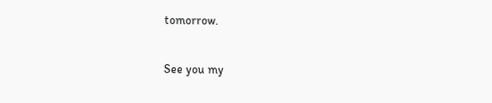tomorrow.

See you my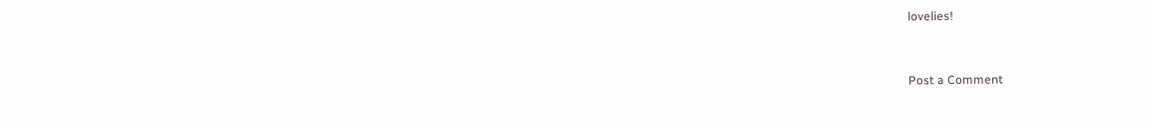lovelies!


Post a Comment